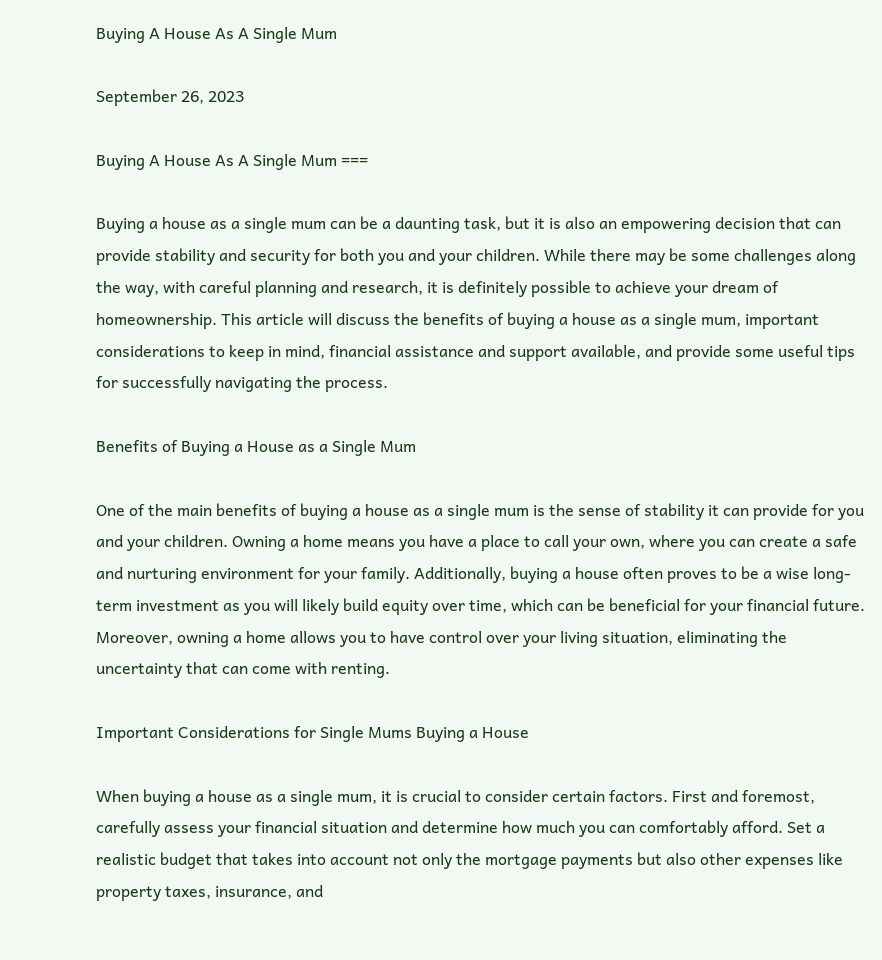Buying A House As A Single Mum

September 26, 2023

Buying A House As A Single Mum ===

Buying a house as a single mum can be a daunting task, but it is also an empowering decision that can provide stability and security for both you and your children. While there may be some challenges along the way, with careful planning and research, it is definitely possible to achieve your dream of homeownership. This article will discuss the benefits of buying a house as a single mum, important considerations to keep in mind, financial assistance and support available, and provide some useful tips for successfully navigating the process.

Benefits of Buying a House as a Single Mum

One of the main benefits of buying a house as a single mum is the sense of stability it can provide for you and your children. Owning a home means you have a place to call your own, where you can create a safe and nurturing environment for your family. Additionally, buying a house often proves to be a wise long-term investment as you will likely build equity over time, which can be beneficial for your financial future. Moreover, owning a home allows you to have control over your living situation, eliminating the uncertainty that can come with renting.

Important Considerations for Single Mums Buying a House

When buying a house as a single mum, it is crucial to consider certain factors. First and foremost, carefully assess your financial situation and determine how much you can comfortably afford. Set a realistic budget that takes into account not only the mortgage payments but also other expenses like property taxes, insurance, and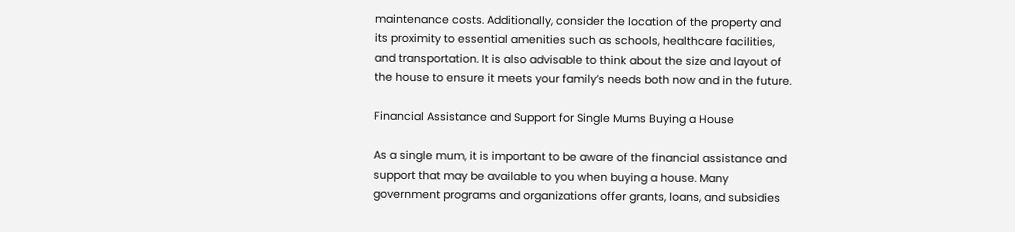maintenance costs. Additionally, consider the location of the property and its proximity to essential amenities such as schools, healthcare facilities, and transportation. It is also advisable to think about the size and layout of the house to ensure it meets your family’s needs both now and in the future.

Financial Assistance and Support for Single Mums Buying a House

As a single mum, it is important to be aware of the financial assistance and support that may be available to you when buying a house. Many government programs and organizations offer grants, loans, and subsidies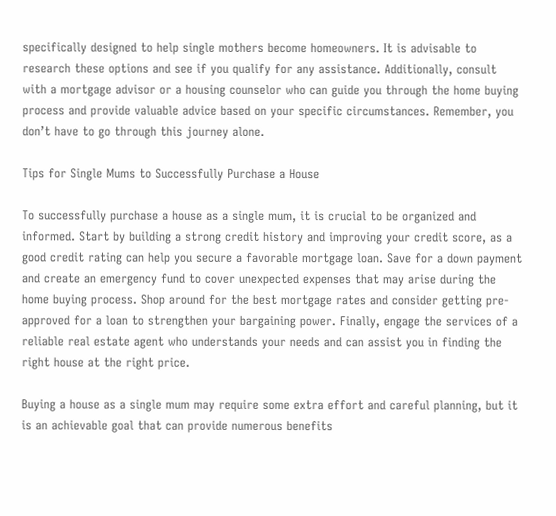specifically designed to help single mothers become homeowners. It is advisable to research these options and see if you qualify for any assistance. Additionally, consult with a mortgage advisor or a housing counselor who can guide you through the home buying process and provide valuable advice based on your specific circumstances. Remember, you don’t have to go through this journey alone.

Tips for Single Mums to Successfully Purchase a House

To successfully purchase a house as a single mum, it is crucial to be organized and informed. Start by building a strong credit history and improving your credit score, as a good credit rating can help you secure a favorable mortgage loan. Save for a down payment and create an emergency fund to cover unexpected expenses that may arise during the home buying process. Shop around for the best mortgage rates and consider getting pre-approved for a loan to strengthen your bargaining power. Finally, engage the services of a reliable real estate agent who understands your needs and can assist you in finding the right house at the right price.

Buying a house as a single mum may require some extra effort and careful planning, but it is an achievable goal that can provide numerous benefits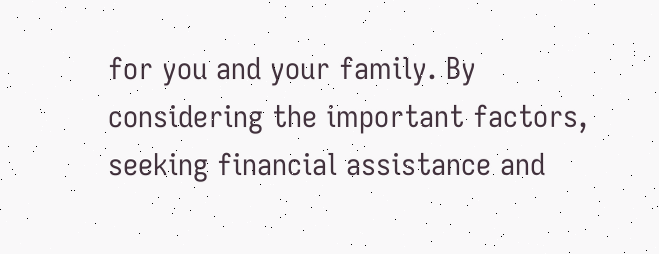for you and your family. By considering the important factors, seeking financial assistance and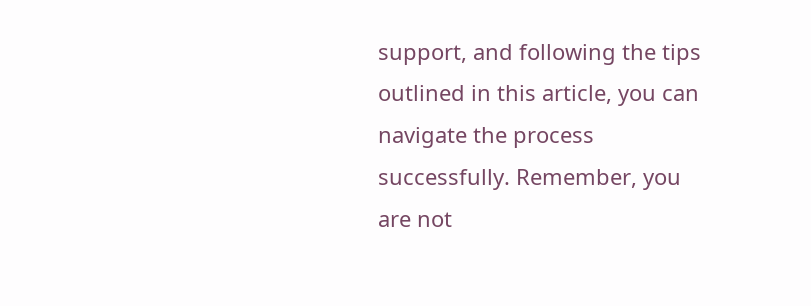support, and following the tips outlined in this article, you can navigate the process successfully. Remember, you are not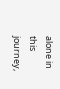alone in this journey,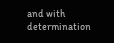and with determination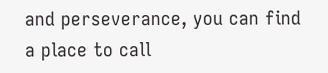and perseverance, you can find a place to call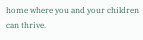home where you and your children can thrive.